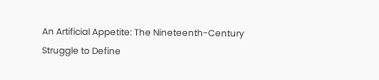An Artificial Appetite: The Nineteenth-Century Struggle to Define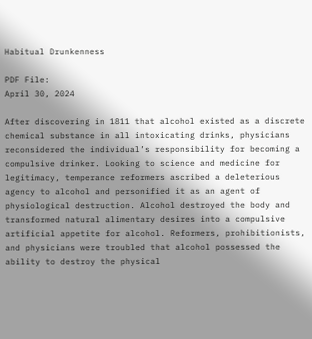Habitual Drunkenness

PDF File:
April 30, 2024

After discovering in 1811 that alcohol existed as a discrete chemical substance in all intoxicating drinks, physicians reconsidered the individual’s responsibility for becoming a compulsive drinker. Looking to science and medicine for legitimacy, temperance reformers ascribed a deleterious agency to alcohol and personified it as an agent of physiological destruction. Alcohol destroyed the body and transformed natural alimentary desires into a compulsive artificial appetite for alcohol. Reformers, prohibitionists, and physicians were troubled that alcohol possessed the ability to destroy the physical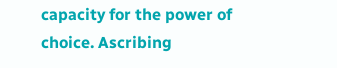capacity for the power of choice. Ascribing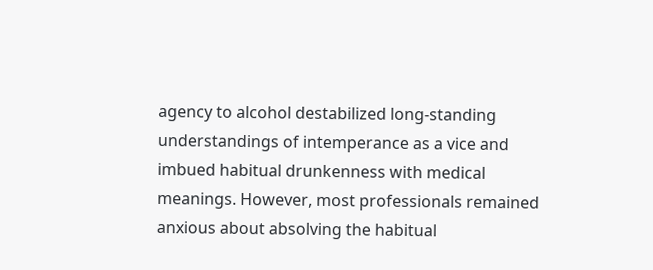agency to alcohol destabilized long-standing understandings of intemperance as a vice and imbued habitual drunkenness with medical meanings. However, most professionals remained anxious about absolving the habitual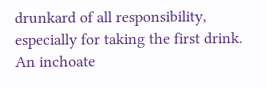drunkard of all responsibility, especially for taking the first drink. An inchoate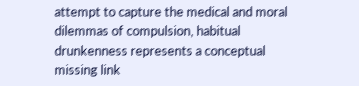attempt to capture the medical and moral dilemmas of compulsion, habitual drunkenness represents a conceptual missing link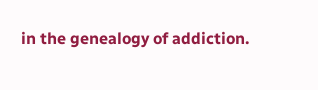in the genealogy of addiction.